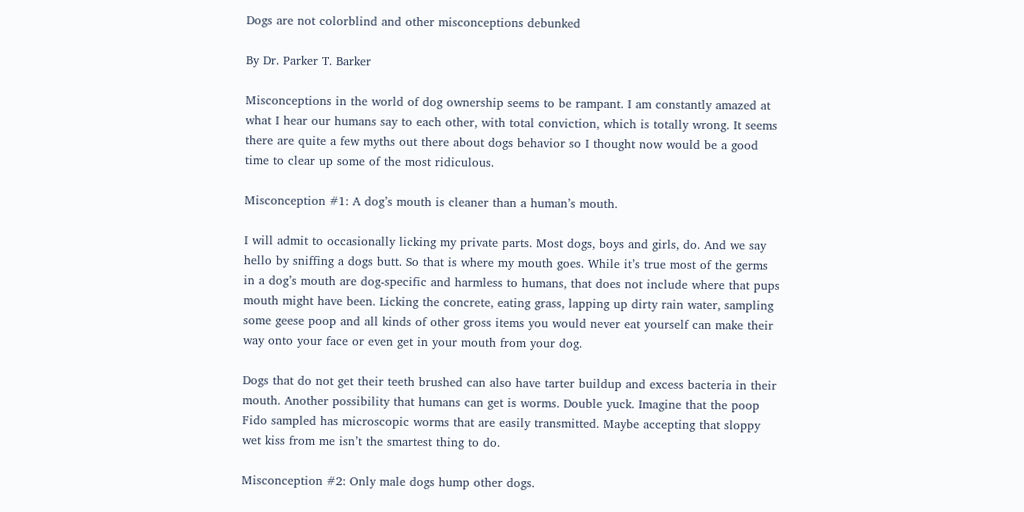Dogs are not colorblind and other misconceptions debunked

By Dr. Parker T. Barker

Misconceptions in the world of dog ownership seems to be rampant. I am constantly amazed at what I hear our humans say to each other, with total conviction, which is totally wrong. It seems there are quite a few myths out there about dogs behavior so I thought now would be a good time to clear up some of the most ridiculous.

Misconception #1: A dog’s mouth is cleaner than a human’s mouth.

I will admit to occasionally licking my private parts. Most dogs, boys and girls, do. And we say hello by sniffing a dogs butt. So that is where my mouth goes. While it’s true most of the germs in a dog’s mouth are dog-specific and harmless to humans, that does not include where that pups mouth might have been. Licking the concrete, eating grass, lapping up dirty rain water, sampling some geese poop and all kinds of other gross items you would never eat yourself can make their way onto your face or even get in your mouth from your dog.

Dogs that do not get their teeth brushed can also have tarter buildup and excess bacteria in their mouth. Another possibility that humans can get is worms. Double yuck. Imagine that the poop Fido sampled has microscopic worms that are easily transmitted. Maybe accepting that sloppy wet kiss from me isn’t the smartest thing to do.

Misconception #2: Only male dogs hump other dogs.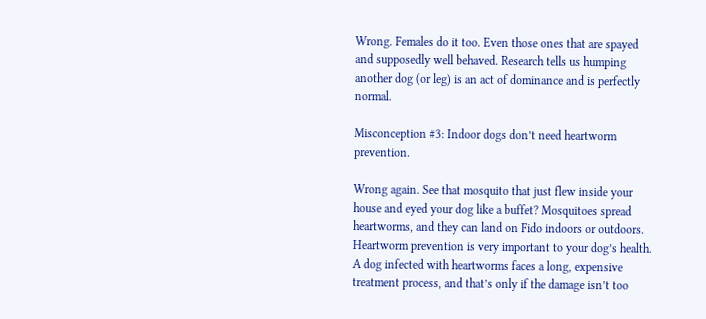Wrong. Females do it too. Even those ones that are spayed and supposedly well behaved. Research tells us humping another dog (or leg) is an act of dominance and is perfectly normal.

Misconception #3: Indoor dogs don’t need heartworm prevention.

Wrong again. See that mosquito that just flew inside your house and eyed your dog like a buffet? Mosquitoes spread heartworms, and they can land on Fido indoors or outdoors. Heartworm prevention is very important to your dog’s health. A dog infected with heartworms faces a long, expensive treatment process, and that’s only if the damage isn’t too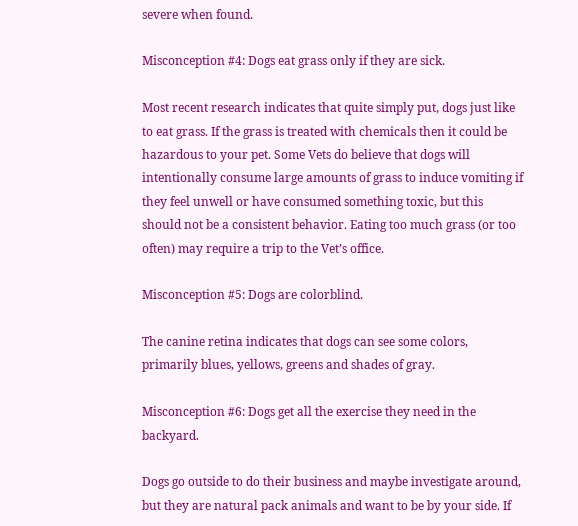severe when found.

Misconception #4: Dogs eat grass only if they are sick.

Most recent research indicates that quite simply put, dogs just like to eat grass. If the grass is treated with chemicals then it could be hazardous to your pet. Some Vets do believe that dogs will intentionally consume large amounts of grass to induce vomiting if they feel unwell or have consumed something toxic, but this should not be a consistent behavior. Eating too much grass (or too often) may require a trip to the Vet’s office.

Misconception #5: Dogs are colorblind.

The canine retina indicates that dogs can see some colors, primarily blues, yellows, greens and shades of gray.

Misconception #6: Dogs get all the exercise they need in the backyard.

Dogs go outside to do their business and maybe investigate around, but they are natural pack animals and want to be by your side. If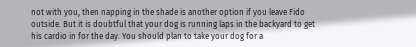not with you, then napping in the shade is another option if you leave Fido outside. But it is doubtful that your dog is running laps in the backyard to get his cardio in for the day. You should plan to take your dog for a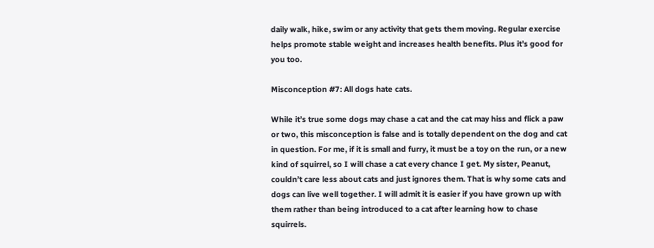daily walk, hike, swim or any activity that gets them moving. Regular exercise helps promote stable weight and increases health benefits. Plus it’s good for you too.

Misconception #7: All dogs hate cats.

While it’s true some dogs may chase a cat and the cat may hiss and flick a paw or two, this misconception is false and is totally dependent on the dog and cat in question. For me, if it is small and furry, it must be a toy on the run, or a new kind of squirrel, so I will chase a cat every chance I get. My sister, Peanut, couldn’t care less about cats and just ignores them. That is why some cats and dogs can live well together. I will admit it is easier if you have grown up with them rather than being introduced to a cat after learning how to chase squirrels.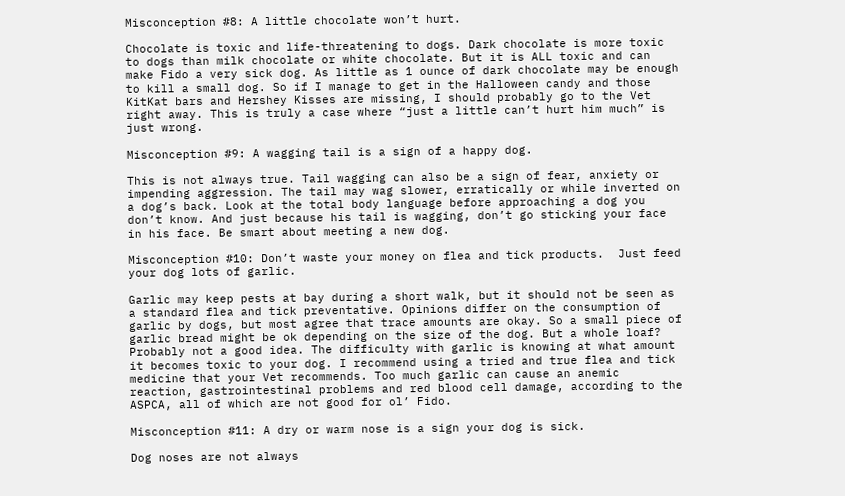Misconception #8: A little chocolate won’t hurt.

Chocolate is toxic and life-threatening to dogs. Dark chocolate is more toxic to dogs than milk chocolate or white chocolate. But it is ALL toxic and can make Fido a very sick dog. As little as 1 ounce of dark chocolate may be enough to kill a small dog. So if I manage to get in the Halloween candy and those KitKat bars and Hershey Kisses are missing, I should probably go to the Vet right away. This is truly a case where “just a little can’t hurt him much” is just wrong.

Misconception #9: A wagging tail is a sign of a happy dog.

This is not always true. Tail wagging can also be a sign of fear, anxiety or impending aggression. The tail may wag slower, erratically or while inverted on a dog’s back. Look at the total body language before approaching a dog you don’t know. And just because his tail is wagging, don’t go sticking your face in his face. Be smart about meeting a new dog.

Misconception #10: Don’t waste your money on flea and tick products.  Just feed your dog lots of garlic.

Garlic may keep pests at bay during a short walk, but it should not be seen as a standard flea and tick preventative. Opinions differ on the consumption of garlic by dogs, but most agree that trace amounts are okay. So a small piece of garlic bread might be ok depending on the size of the dog. But a whole loaf? Probably not a good idea. The difficulty with garlic is knowing at what amount it becomes toxic to your dog. I recommend using a tried and true flea and tick medicine that your Vet recommends. Too much garlic can cause an anemic reaction, gastrointestinal problems and red blood cell damage, according to the ASPCA, all of which are not good for ol’ Fido.

Misconception #11: A dry or warm nose is a sign your dog is sick.

Dog noses are not always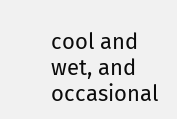cool and wet, and occasional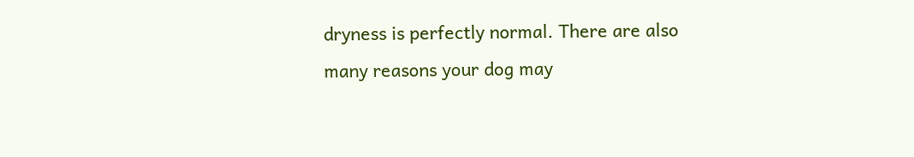dryness is perfectly normal. There are also many reasons your dog may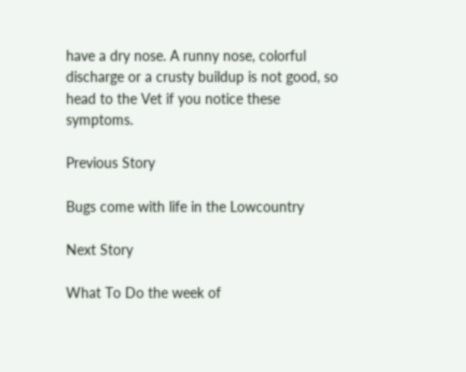have a dry nose. A runny nose, colorful discharge or a crusty buildup is not good, so head to the Vet if you notice these symptoms.

Previous Story

Bugs come with life in the Lowcountry

Next Story

What To Do the week of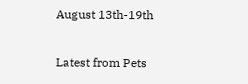August 13th-19th

Latest from Pets